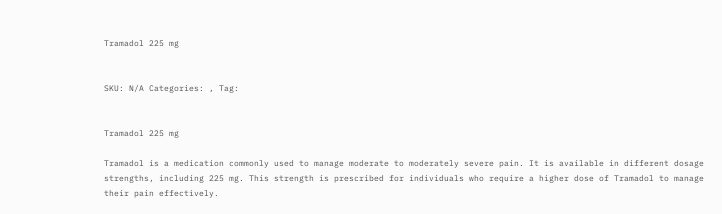Tramadol 225 mg


SKU: N/A Categories: , Tag:


Tramadol 225 mg

Tramadol is a medication commonly used to manage moderate to moderately severe pain. It is available in different dosage strengths, including 225 mg. This strength is prescribed for individuals who require a higher dose of Tramadol to manage their pain effectively.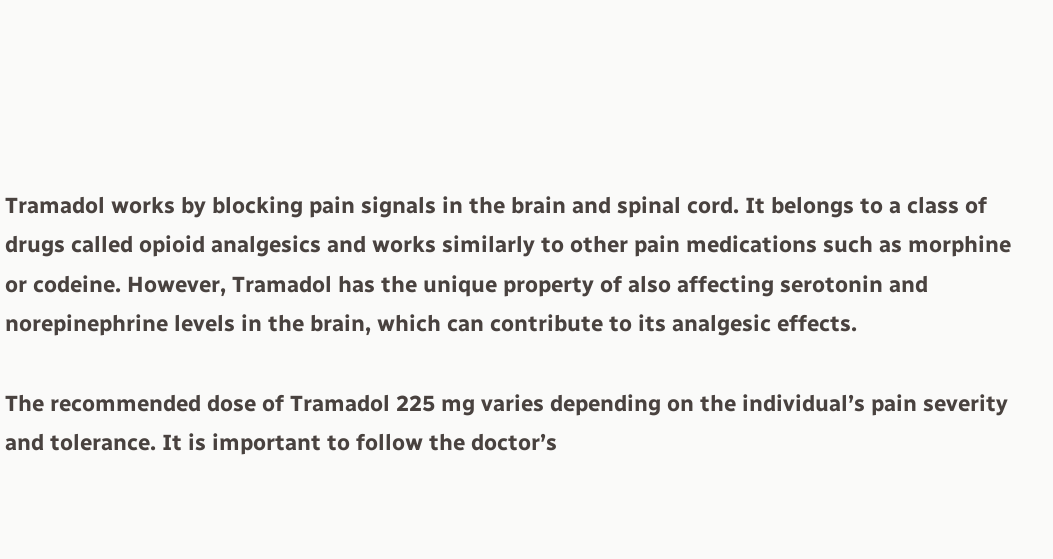Tramadol works by blocking pain signals in the brain and spinal cord. It belongs to a class of drugs called opioid analgesics and works similarly to other pain medications such as morphine or codeine. However, Tramadol has the unique property of also affecting serotonin and norepinephrine levels in the brain, which can contribute to its analgesic effects.

The recommended dose of Tramadol 225 mg varies depending on the individual’s pain severity and tolerance. It is important to follow the doctor’s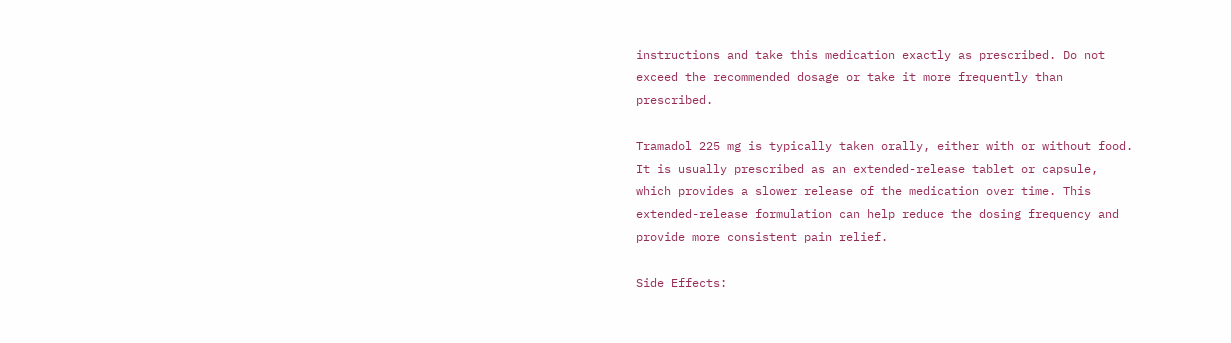instructions and take this medication exactly as prescribed. Do not exceed the recommended dosage or take it more frequently than prescribed.

Tramadol 225 mg is typically taken orally, either with or without food. It is usually prescribed as an extended-release tablet or capsule, which provides a slower release of the medication over time. This extended-release formulation can help reduce the dosing frequency and provide more consistent pain relief.

Side Effects: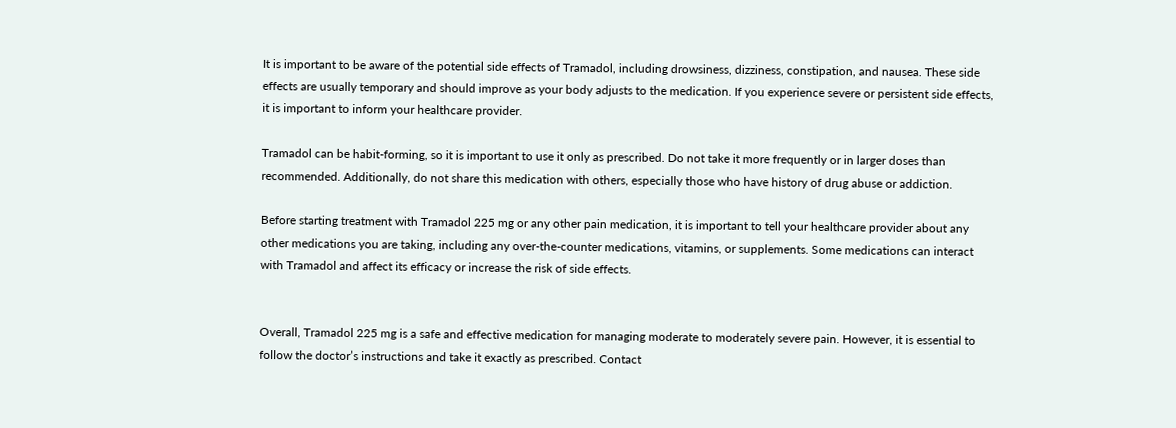It is important to be aware of the potential side effects of Tramadol, including drowsiness, dizziness, constipation, and nausea. These side effects are usually temporary and should improve as your body adjusts to the medication. If you experience severe or persistent side effects, it is important to inform your healthcare provider.

Tramadol can be habit-forming, so it is important to use it only as prescribed. Do not take it more frequently or in larger doses than recommended. Additionally, do not share this medication with others, especially those who have history of drug abuse or addiction.

Before starting treatment with Tramadol 225 mg or any other pain medication, it is important to tell your healthcare provider about any other medications you are taking, including any over-the-counter medications, vitamins, or supplements. Some medications can interact with Tramadol and affect its efficacy or increase the risk of side effects.


Overall, Tramadol 225 mg is a safe and effective medication for managing moderate to moderately severe pain. However, it is essential to follow the doctor’s instructions and take it exactly as prescribed. Contact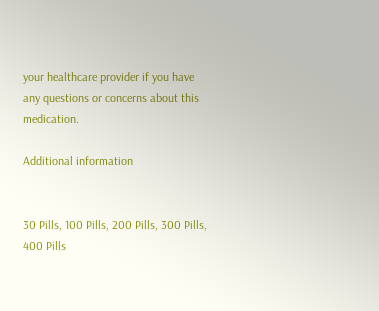your healthcare provider if you have any questions or concerns about this medication.

Additional information


30 Pills, 100 Pills, 200 Pills, 300 Pills, 400 Pills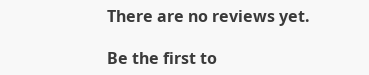There are no reviews yet.

Be the first to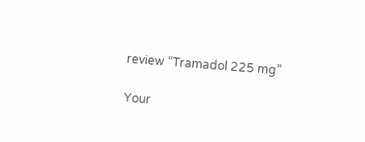review “Tramadol 225 mg”

Your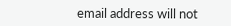email address will not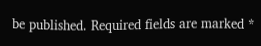be published. Required fields are marked *